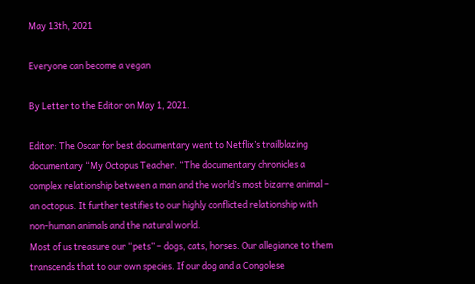May 13th, 2021

Everyone can become a vegan

By Letter to the Editor on May 1, 2021.

Editor: The Oscar for best documentary went to Netflix’s trailblazing documentary “My Octopus Teacher. “The documentary chronicles a complex relationship between a man and the world’s most bizarre animal – an octopus. It further testifies to our highly conflicted relationship with non-human animals and the natural world.
Most of us treasure our “pets” – dogs, cats, horses. Our allegiance to them transcends that to our own species. If our dog and a Congolese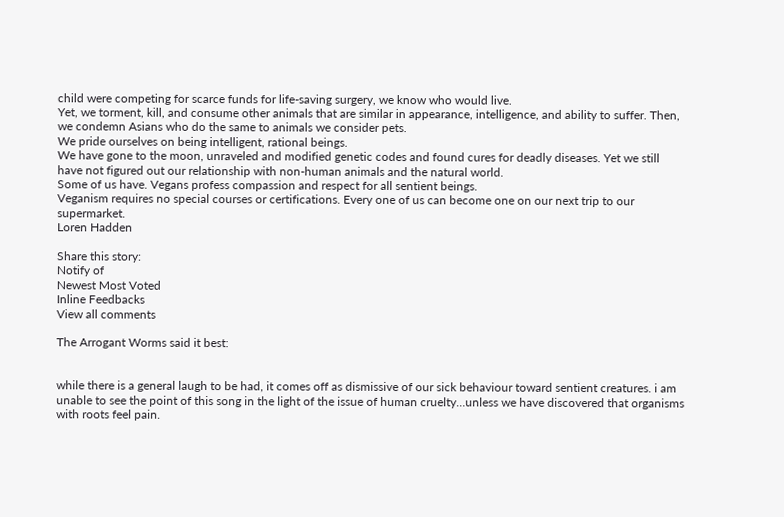child were competing for scarce funds for life-saving surgery, we know who would live.
Yet, we torment, kill, and consume other animals that are similar in appearance, intelligence, and ability to suffer. Then, we condemn Asians who do the same to animals we consider pets.
We pride ourselves on being intelligent, rational beings.
We have gone to the moon, unraveled and modified genetic codes and found cures for deadly diseases. Yet we still have not figured out our relationship with non-human animals and the natural world.
Some of us have. Vegans profess compassion and respect for all sentient beings.
Veganism requires no special courses or certifications. Every one of us can become one on our next trip to our supermarket.
Loren Hadden

Share this story:
Notify of
Newest Most Voted
Inline Feedbacks
View all comments

The Arrogant Worms said it best:


while there is a general laugh to be had, it comes off as dismissive of our sick behaviour toward sentient creatures. i am unable to see the point of this song in the light of the issue of human cruelty…unless we have discovered that organisms with roots feel pain.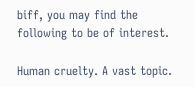biff, you may find the following to be of interest.

Human cruelty. A vast topic.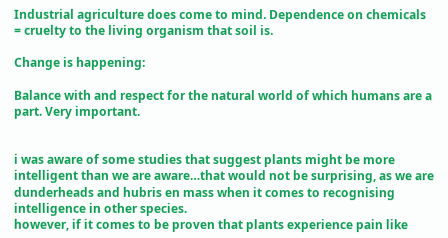Industrial agriculture does come to mind. Dependence on chemicals = cruelty to the living organism that soil is.

Change is happening:

Balance with and respect for the natural world of which humans are a part. Very important.


i was aware of some studies that suggest plants might be more intelligent than we are aware…that would not be surprising, as we are dunderheads and hubris en mass when it comes to recognising intelligence in other species.
however, if it comes to be proven that plants experience pain like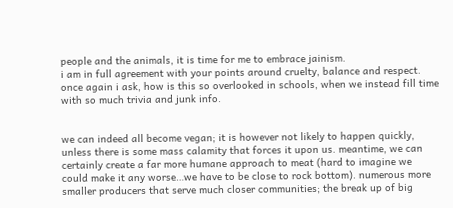people and the animals, it is time for me to embrace jainism.
i am in full agreement with your points around cruelty, balance and respect.
once again i ask, how is this so overlooked in schools, when we instead fill time with so much trivia and junk info.


we can indeed all become vegan; it is however not likely to happen quickly, unless there is some mass calamity that forces it upon us. meantime, we can certainly create a far more humane approach to meat (hard to imagine we could make it any worse…we have to be close to rock bottom). numerous more smaller producers that serve much closer communities; the break up of big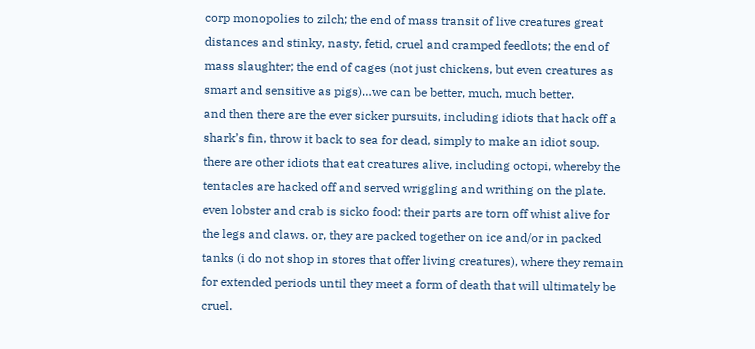corp monopolies to zilch; the end of mass transit of live creatures great distances and stinky, nasty, fetid, cruel and cramped feedlots; the end of mass slaughter; the end of cages (not just chickens, but even creatures as smart and sensitive as pigs)…we can be better, much, much better.
and then there are the ever sicker pursuits, including idiots that hack off a shark’s fin, throw it back to sea for dead, simply to make an idiot soup. there are other idiots that eat creatures alive, including octopi, whereby the tentacles are hacked off and served wriggling and writhing on the plate. even lobster and crab is sicko food: their parts are torn off whist alive for the legs and claws. or, they are packed together on ice and/or in packed tanks (i do not shop in stores that offer living creatures), where they remain for extended periods until they meet a form of death that will ultimately be cruel.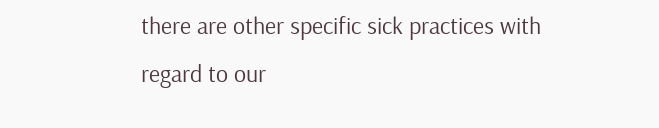there are other specific sick practices with regard to our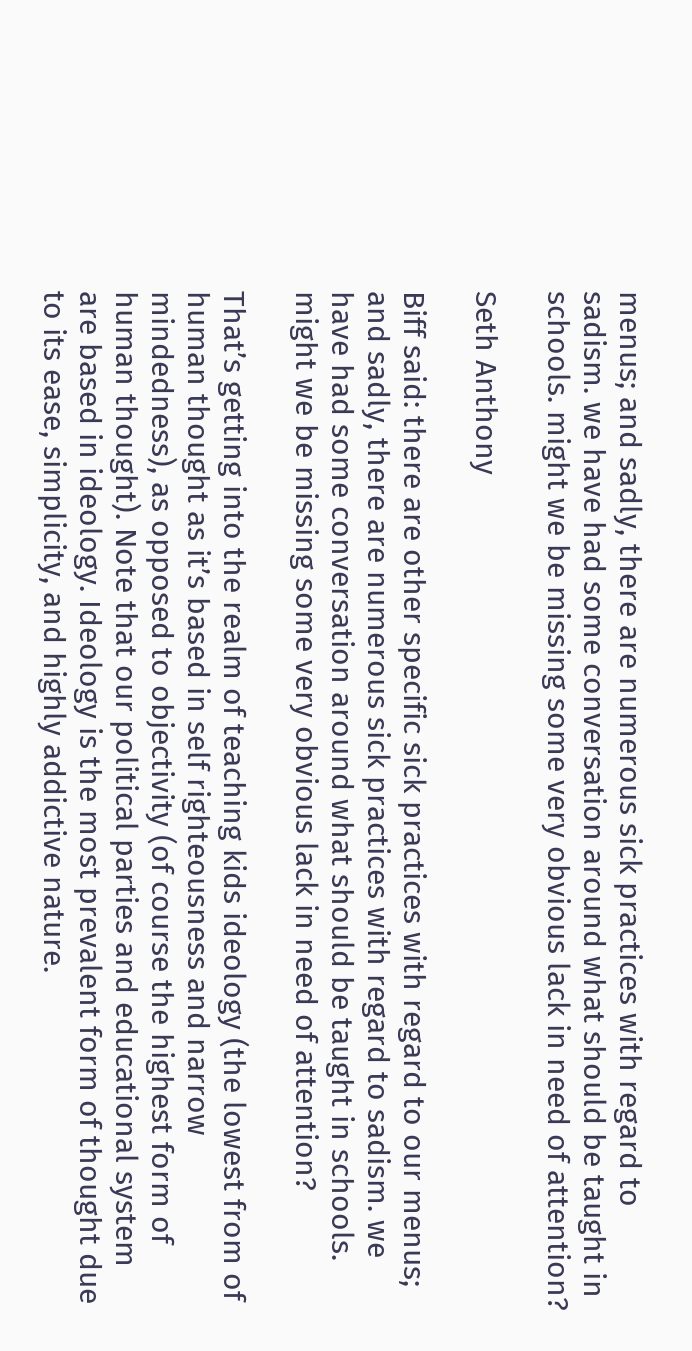menus; and sadly, there are numerous sick practices with regard to sadism. we have had some conversation around what should be taught in schools. might we be missing some very obvious lack in need of attention?

Seth Anthony

Biff said: there are other specific sick practices with regard to our menus; and sadly, there are numerous sick practices with regard to sadism. we have had some conversation around what should be taught in schools. might we be missing some very obvious lack in need of attention?

That’s getting into the realm of teaching kids ideology (the lowest from of human thought as it’s based in self righteousness and narrow mindedness), as opposed to objectivity (of course the highest form of human thought). Note that our political parties and educational system are based in ideology. Ideology is the most prevalent form of thought due to its ease, simplicity, and highly addictive nature.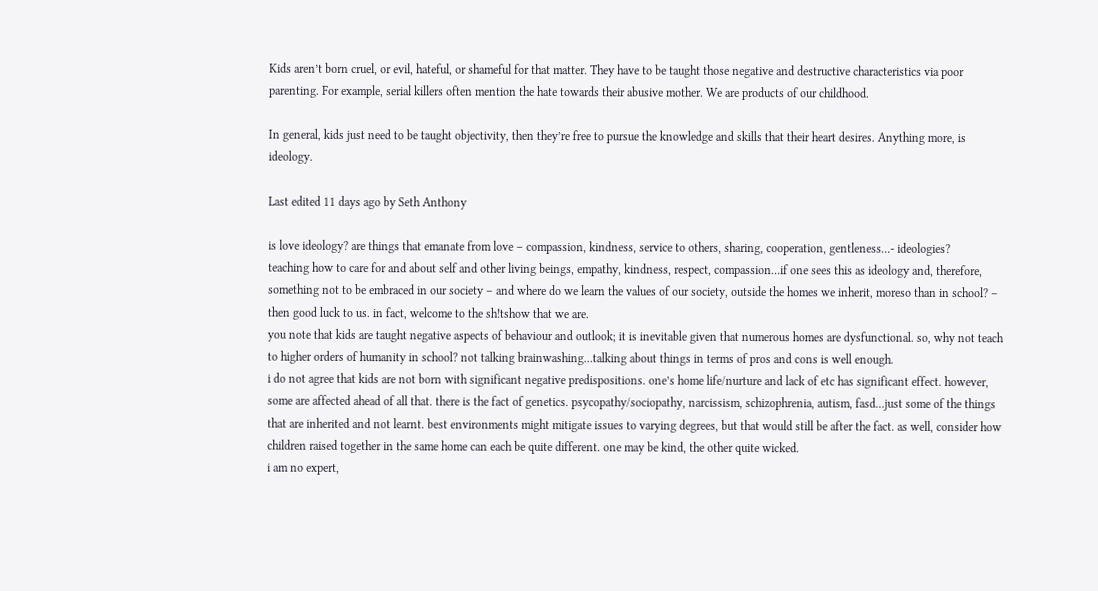Kids aren’t born cruel, or evil, hateful, or shameful for that matter. They have to be taught those negative and destructive characteristics via poor parenting. For example, serial killers often mention the hate towards their abusive mother. We are products of our childhood.

In general, kids just need to be taught objectivity, then they’re free to pursue the knowledge and skills that their heart desires. Anything more, is ideology.

Last edited 11 days ago by Seth Anthony

is love ideology? are things that emanate from love – compassion, kindness, service to others, sharing, cooperation, gentleness…- ideologies?
teaching how to care for and about self and other living beings, empathy, kindness, respect, compassion…if one sees this as ideology and, therefore, something not to be embraced in our society – and where do we learn the values of our society, outside the homes we inherit, moreso than in school? – then good luck to us. in fact, welcome to the sh!tshow that we are.
you note that kids are taught negative aspects of behaviour and outlook; it is inevitable given that numerous homes are dysfunctional. so, why not teach to higher orders of humanity in school? not talking brainwashing…talking about things in terms of pros and cons is well enough.
i do not agree that kids are not born with significant negative predispositions. one’s home life/nurture and lack of etc has significant effect. however, some are affected ahead of all that. there is the fact of genetics. psycopathy/sociopathy, narcissism, schizophrenia, autism, fasd…just some of the things that are inherited and not learnt. best environments might mitigate issues to varying degrees, but that would still be after the fact. as well, consider how children raised together in the same home can each be quite different. one may be kind, the other quite wicked.
i am no expert,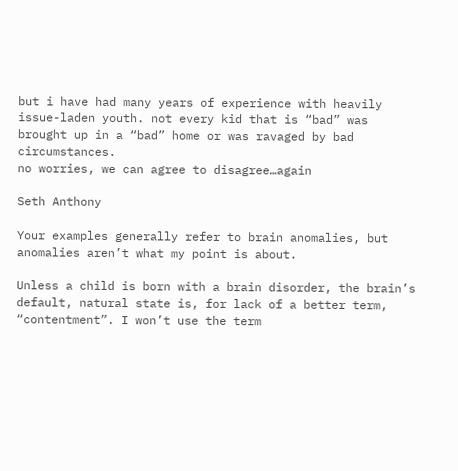but i have had many years of experience with heavily issue-laden youth. not every kid that is “bad” was brought up in a “bad” home or was ravaged by bad circumstances.
no worries, we can agree to disagree…again

Seth Anthony

Your examples generally refer to brain anomalies, but anomalies aren’t what my point is about.

Unless a child is born with a brain disorder, the brain’s default, natural state is, for lack of a better term, “contentment”. I won’t use the term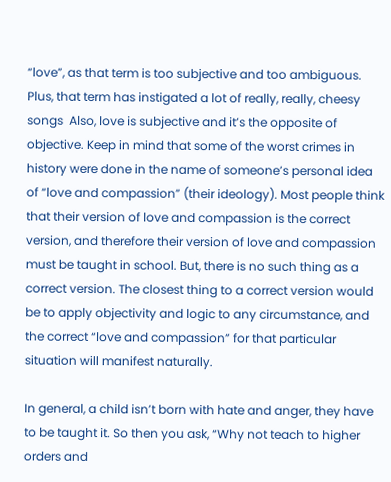“love”, as that term is too subjective and too ambiguous. Plus, that term has instigated a lot of really, really, cheesy songs  Also, love is subjective and it’s the opposite of objective. Keep in mind that some of the worst crimes in history were done in the name of someone’s personal idea of “love and compassion” (their ideology). Most people think that their version of love and compassion is the correct version, and therefore their version of love and compassion must be taught in school. But, there is no such thing as a correct version. The closest thing to a correct version would be to apply objectivity and logic to any circumstance, and the correct “love and compassion” for that particular situation will manifest naturally.

In general, a child isn’t born with hate and anger, they have to be taught it. So then you ask, “Why not teach to higher orders and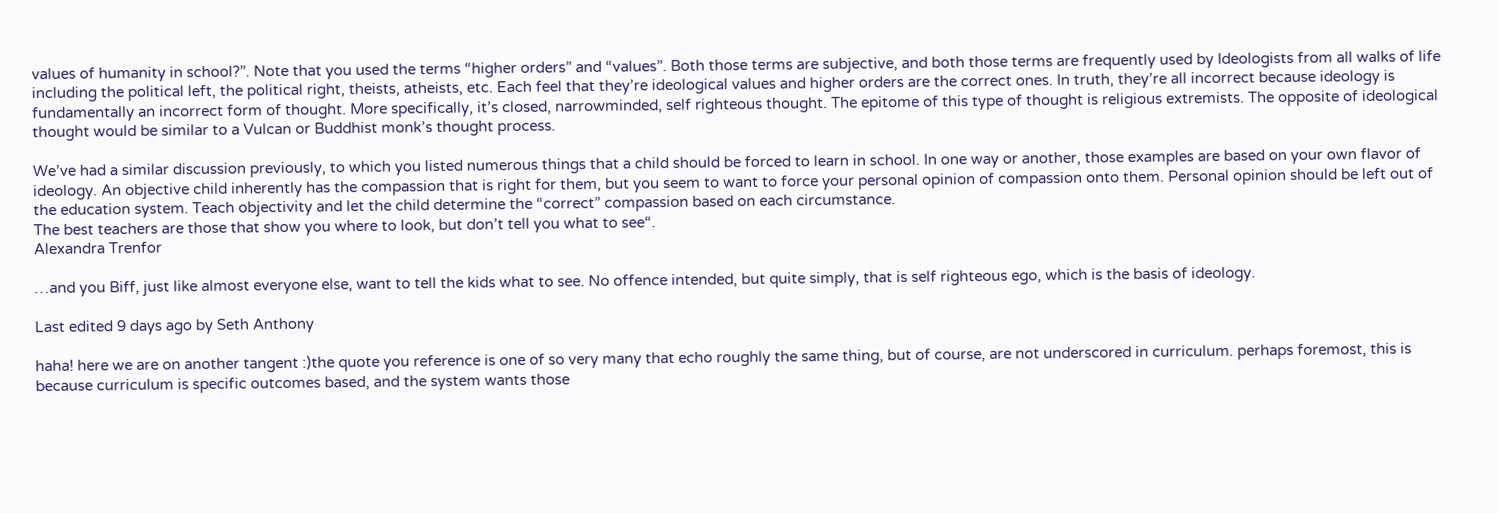values of humanity in school?”. Note that you used the terms “higher orders” and “values”. Both those terms are subjective, and both those terms are frequently used by Ideologists from all walks of life including the political left, the political right, theists, atheists, etc. Each feel that they’re ideological values and higher orders are the correct ones. In truth, they’re all incorrect because ideology is fundamentally an incorrect form of thought. More specifically, it’s closed, narrowminded, self righteous thought. The epitome of this type of thought is religious extremists. The opposite of ideological thought would be similar to a Vulcan or Buddhist monk’s thought process.

We’ve had a similar discussion previously, to which you listed numerous things that a child should be forced to learn in school. In one way or another, those examples are based on your own flavor of ideology. An objective child inherently has the compassion that is right for them, but you seem to want to force your personal opinion of compassion onto them. Personal opinion should be left out of the education system. Teach objectivity and let the child determine the “correct” compassion based on each circumstance.
The best teachers are those that show you where to look, but don’t tell you what to see“.
Alexandra Trenfor

…and you Biff, just like almost everyone else, want to tell the kids what to see. No offence intended, but quite simply, that is self righteous ego, which is the basis of ideology.

Last edited 9 days ago by Seth Anthony

haha! here we are on another tangent :)the quote you reference is one of so very many that echo roughly the same thing, but of course, are not underscored in curriculum. perhaps foremost, this is because curriculum is specific outcomes based, and the system wants those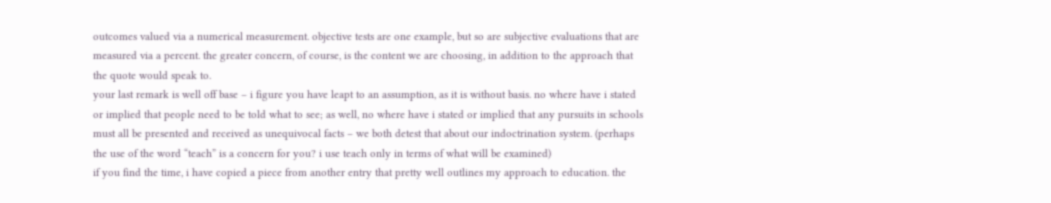outcomes valued via a numerical measurement. objective tests are one example, but so are subjective evaluations that are measured via a percent. the greater concern, of course, is the content we are choosing, in addition to the approach that the quote would speak to.
your last remark is well off base – i figure you have leapt to an assumption, as it is without basis. no where have i stated or implied that people need to be told what to see; as well, no where have i stated or implied that any pursuits in schools must all be presented and received as unequivocal facts – we both detest that about our indoctrination system. (perhaps the use of the word “teach” is a concern for you? i use teach only in terms of what will be examined)
if you find the time, i have copied a piece from another entry that pretty well outlines my approach to education. the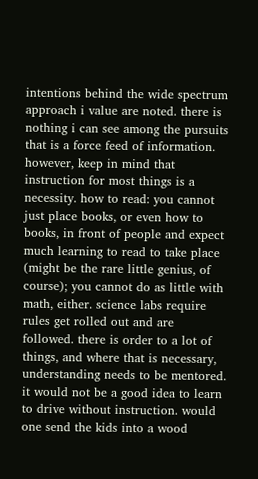intentions behind the wide spectrum approach i value are noted. there is nothing i can see among the pursuits that is a force feed of information. however, keep in mind that instruction for most things is a necessity. how to read: you cannot just place books, or even how to books, in front of people and expect much learning to read to take place (might be the rare little genius, of course); you cannot do as little with math, either. science labs require rules get rolled out and are followed. there is order to a lot of things, and where that is necessary, understanding needs to be mentored. it would not be a good idea to learn to drive without instruction. would one send the kids into a wood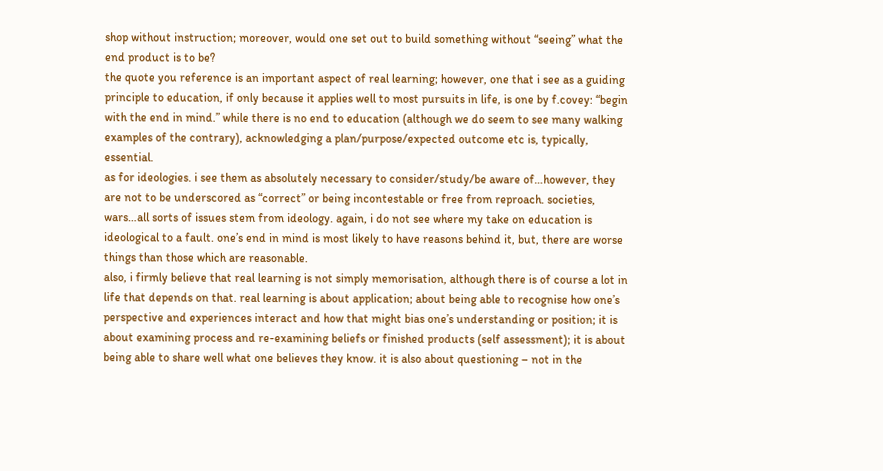shop without instruction; moreover, would one set out to build something without “seeing” what the end product is to be?
the quote you reference is an important aspect of real learning; however, one that i see as a guiding principle to education, if only because it applies well to most pursuits in life, is one by f.covey: “begin with the end in mind.” while there is no end to education (although we do seem to see many walking examples of the contrary), acknowledging a plan/purpose/expected outcome etc is, typically, essential.
as for ideologies. i see them as absolutely necessary to consider/study/be aware of…however, they are not to be underscored as “correct” or being incontestable or free from reproach. societies, wars…all sorts of issues stem from ideology. again, i do not see where my take on education is ideological to a fault. one’s end in mind is most likely to have reasons behind it, but, there are worse things than those which are reasonable.
also, i firmly believe that real learning is not simply memorisation, although there is of course a lot in life that depends on that. real learning is about application; about being able to recognise how one’s perspective and experiences interact and how that might bias one’s understanding or position; it is about examining process and re-examining beliefs or finished products (self assessment); it is about being able to share well what one believes they know. it is also about questioning – not in the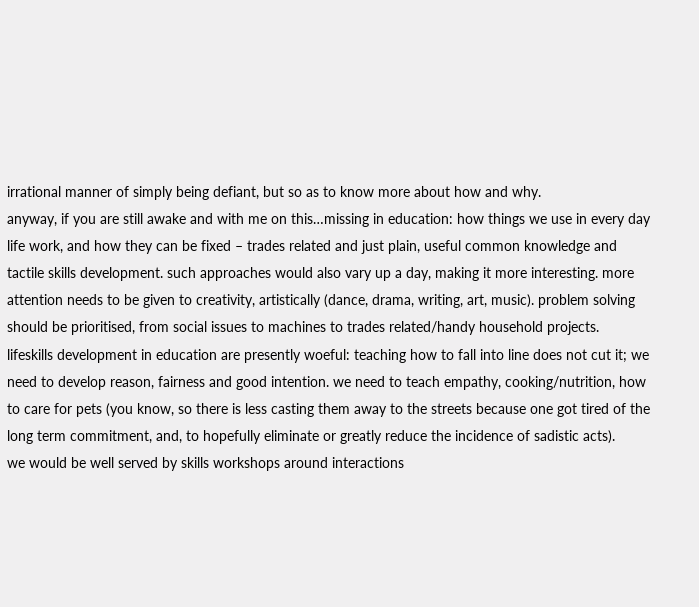irrational manner of simply being defiant, but so as to know more about how and why.
anyway, if you are still awake and with me on this…missing in education: how things we use in every day life work, and how they can be fixed – trades related and just plain, useful common knowledge and tactile skills development. such approaches would also vary up a day, making it more interesting. more attention needs to be given to creativity, artistically (dance, drama, writing, art, music). problem solving should be prioritised, from social issues to machines to trades related/handy household projects.
lifeskills development in education are presently woeful: teaching how to fall into line does not cut it; we need to develop reason, fairness and good intention. we need to teach empathy, cooking/nutrition, how to care for pets (you know, so there is less casting them away to the streets because one got tired of the long term commitment, and, to hopefully eliminate or greatly reduce the incidence of sadistic acts).
we would be well served by skills workshops around interactions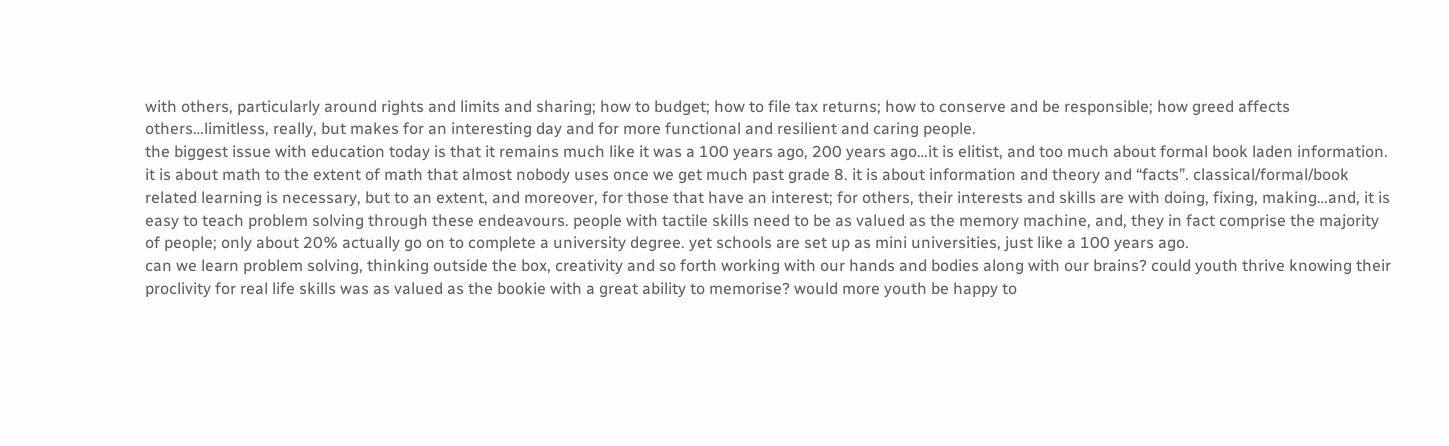with others, particularly around rights and limits and sharing; how to budget; how to file tax returns; how to conserve and be responsible; how greed affects others…limitless, really, but makes for an interesting day and for more functional and resilient and caring people.
the biggest issue with education today is that it remains much like it was a 100 years ago, 200 years ago…it is elitist, and too much about formal book laden information. it is about math to the extent of math that almost nobody uses once we get much past grade 8. it is about information and theory and “facts”. classical/formal/book related learning is necessary, but to an extent, and moreover, for those that have an interest; for others, their interests and skills are with doing, fixing, making…and, it is easy to teach problem solving through these endeavours. people with tactile skills need to be as valued as the memory machine, and, they in fact comprise the majority of people; only about 20% actually go on to complete a university degree. yet schools are set up as mini universities, just like a 100 years ago.
can we learn problem solving, thinking outside the box, creativity and so forth working with our hands and bodies along with our brains? could youth thrive knowing their proclivity for real life skills was as valued as the bookie with a great ability to memorise? would more youth be happy to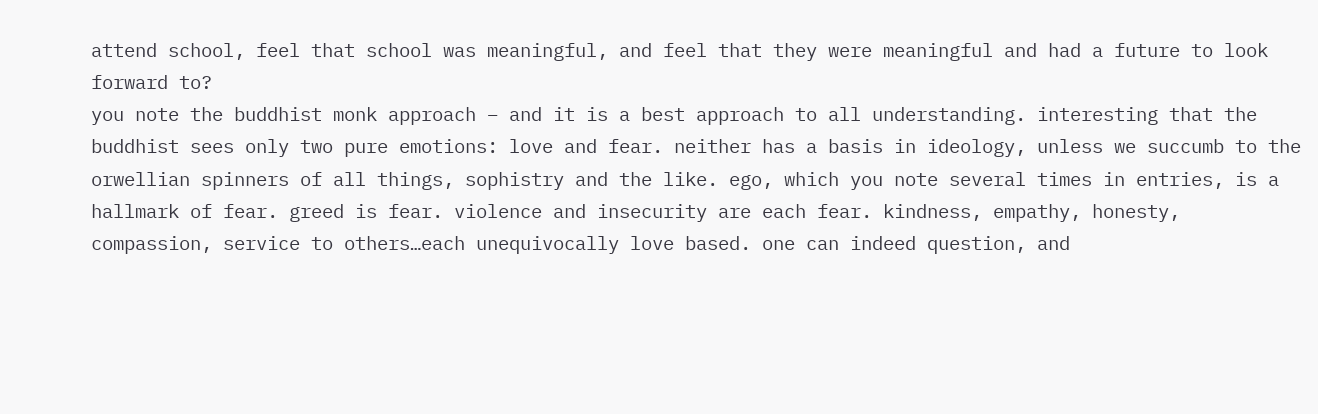attend school, feel that school was meaningful, and feel that they were meaningful and had a future to look forward to?
you note the buddhist monk approach – and it is a best approach to all understanding. interesting that the buddhist sees only two pure emotions: love and fear. neither has a basis in ideology, unless we succumb to the orwellian spinners of all things, sophistry and the like. ego, which you note several times in entries, is a hallmark of fear. greed is fear. violence and insecurity are each fear. kindness, empathy, honesty, compassion, service to others…each unequivocally love based. one can indeed question, and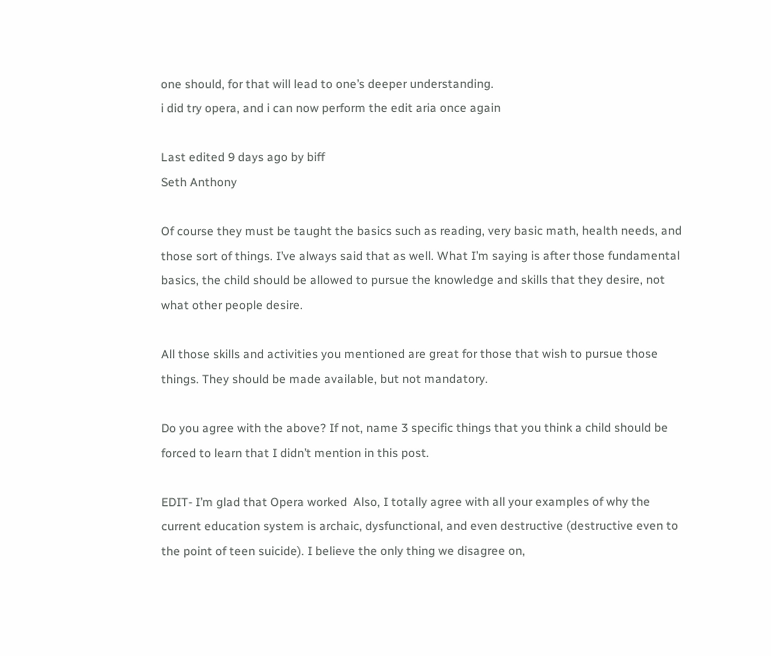one should, for that will lead to one’s deeper understanding.
i did try opera, and i can now perform the edit aria once again

Last edited 9 days ago by biff
Seth Anthony

Of course they must be taught the basics such as reading, very basic math, health needs, and those sort of things. I’ve always said that as well. What I’m saying is after those fundamental basics, the child should be allowed to pursue the knowledge and skills that they desire, not what other people desire.

All those skills and activities you mentioned are great for those that wish to pursue those things. They should be made available, but not mandatory.

Do you agree with the above? If not, name 3 specific things that you think a child should be forced to learn that I didn’t mention in this post.

EDIT- I’m glad that Opera worked  Also, I totally agree with all your examples of why the current education system is archaic, dysfunctional, and even destructive (destructive even to the point of teen suicide). I believe the only thing we disagree on,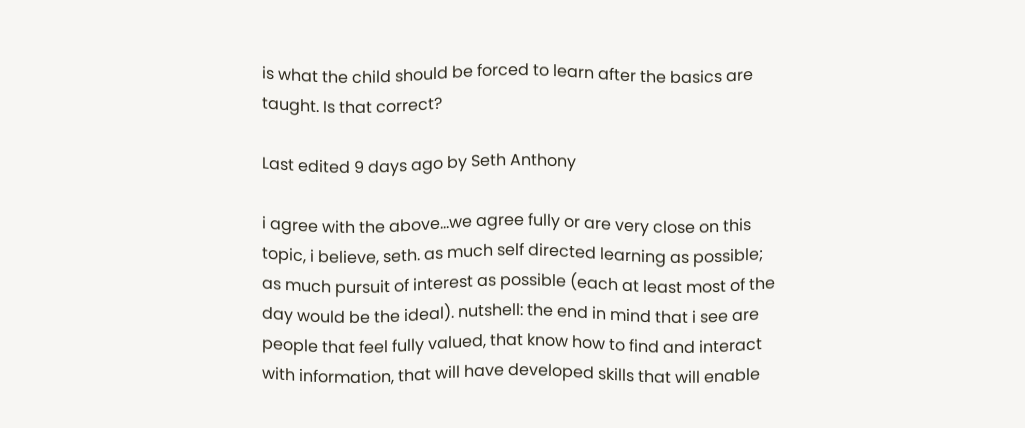is what the child should be forced to learn after the basics are taught. Is that correct?

Last edited 9 days ago by Seth Anthony

i agree with the above…we agree fully or are very close on this topic, i believe, seth. as much self directed learning as possible; as much pursuit of interest as possible (each at least most of the day would be the ideal). nutshell: the end in mind that i see are people that feel fully valued, that know how to find and interact with information, that will have developed skills that will enable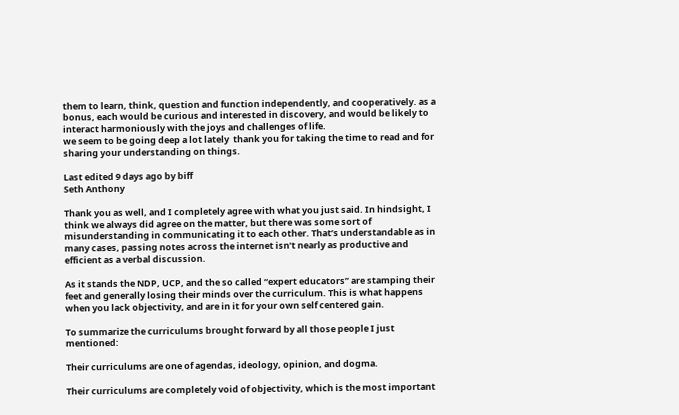them to learn, think, question and function independently, and cooperatively. as a bonus, each would be curious and interested in discovery, and would be likely to interact harmoniously with the joys and challenges of life.
we seem to be going deep a lot lately  thank you for taking the time to read and for sharing your understanding on things.

Last edited 9 days ago by biff
Seth Anthony

Thank you as well, and I completely agree with what you just said. In hindsight, I think we always did agree on the matter, but there was some sort of misunderstanding in communicating it to each other. That’s understandable as in many cases, passing notes across the internet isn’t nearly as productive and efficient as a verbal discussion.

As it stands the NDP, UCP, and the so called “expert educators” are stamping their feet and generally losing their minds over the curriculum. This is what happens when you lack objectivity, and are in it for your own self centered gain.

To summarize the curriculums brought forward by all those people I just mentioned:

Their curriculums are one of agendas, ideology, opinion, and dogma.

Their curriculums are completely void of objectivity, which is the most important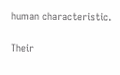human characteristic.

Their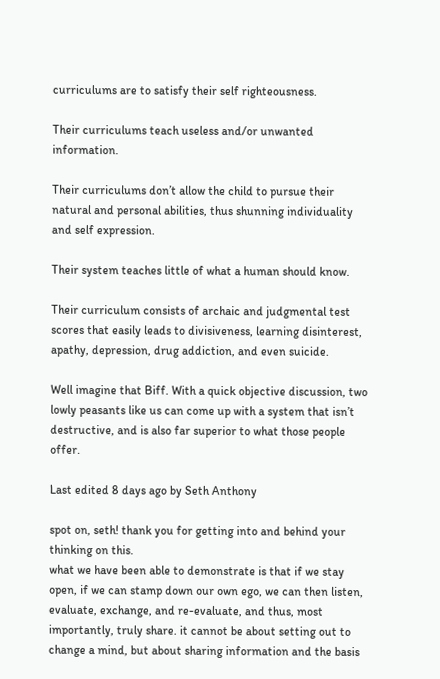curriculums are to satisfy their self righteousness.

Their curriculums teach useless and/or unwanted information.

Their curriculums don’t allow the child to pursue their natural and personal abilities, thus shunning individuality and self expression.

Their system teaches little of what a human should know.

Their curriculum consists of archaic and judgmental test scores that easily leads to divisiveness, learning disinterest, apathy, depression, drug addiction, and even suicide.

Well imagine that Biff. With a quick objective discussion, two lowly peasants like us can come up with a system that isn’t destructive, and is also far superior to what those people offer.

Last edited 8 days ago by Seth Anthony

spot on, seth! thank you for getting into and behind your thinking on this.
what we have been able to demonstrate is that if we stay open, if we can stamp down our own ego, we can then listen, evaluate, exchange, and re-evaluate, and thus, most importantly, truly share. it cannot be about setting out to change a mind, but about sharing information and the basis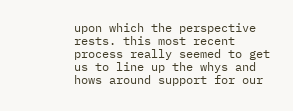upon which the perspective rests. this most recent process really seemed to get us to line up the whys and hows around support for our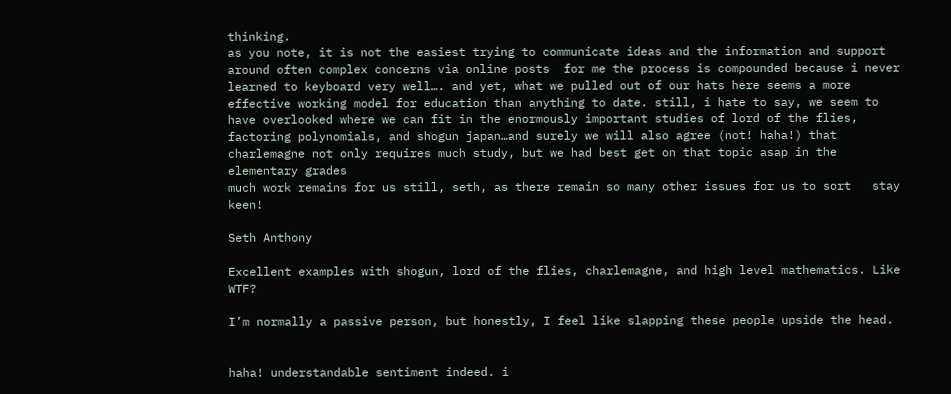thinking.
as you note, it is not the easiest trying to communicate ideas and the information and support around often complex concerns via online posts  for me the process is compounded because i never learned to keyboard very well…. and yet, what we pulled out of our hats here seems a more effective working model for education than anything to date. still, i hate to say, we seem to have overlooked where we can fit in the enormously important studies of lord of the flies, factoring polynomials, and shogun japan…and surely we will also agree (not! haha!) that charlemagne not only requires much study, but we had best get on that topic asap in the elementary grades
much work remains for us still, seth, as there remain so many other issues for us to sort   stay keen!

Seth Anthony

Excellent examples with shogun, lord of the flies, charlemagne, and high level mathematics. Like WTF?

I’m normally a passive person, but honestly, I feel like slapping these people upside the head.


haha! understandable sentiment indeed. i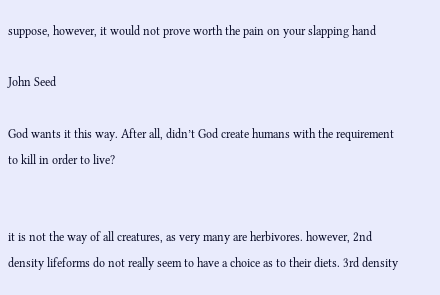suppose, however, it would not prove worth the pain on your slapping hand

John Seed

God wants it this way. After all, didn’t God create humans with the requirement to kill in order to live?


it is not the way of all creatures, as very many are herbivores. however, 2nd density lifeforms do not really seem to have a choice as to their diets. 3rd density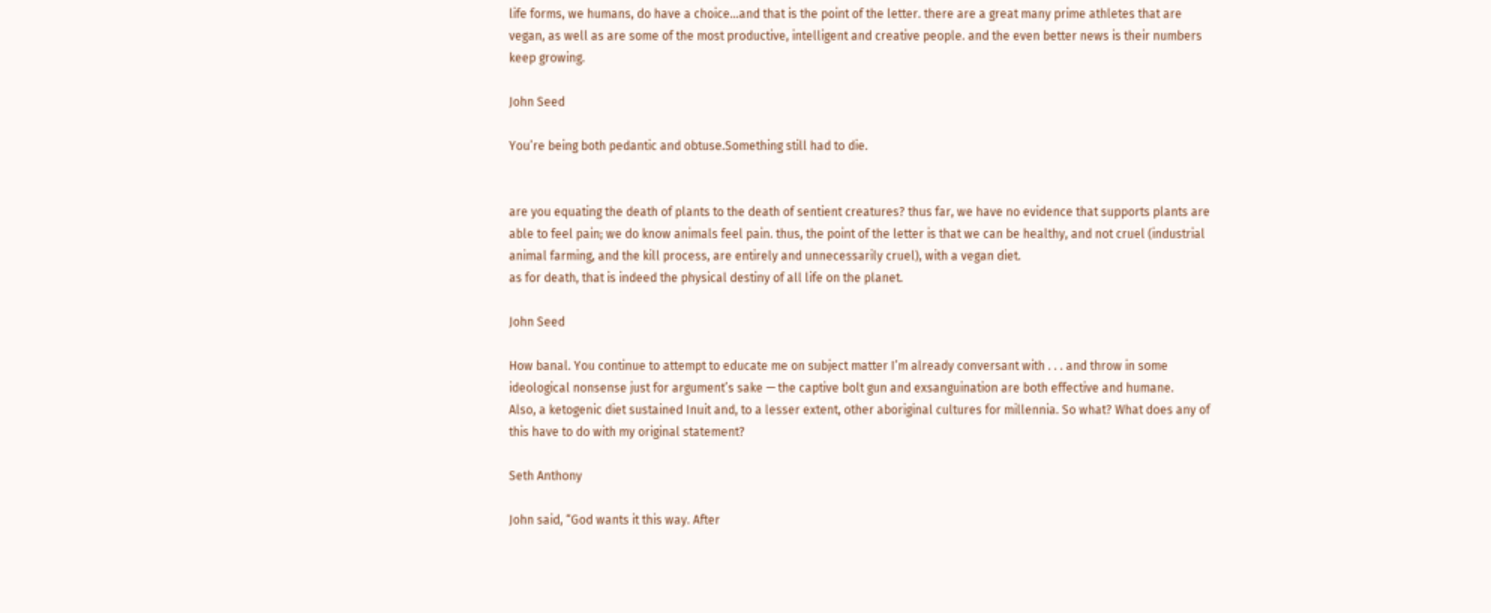life forms, we humans, do have a choice…and that is the point of the letter. there are a great many prime athletes that are vegan, as well as are some of the most productive, intelligent and creative people. and the even better news is their numbers keep growing.

John Seed

You’re being both pedantic and obtuse.Something still had to die.


are you equating the death of plants to the death of sentient creatures? thus far, we have no evidence that supports plants are able to feel pain; we do know animals feel pain. thus, the point of the letter is that we can be healthy, and not cruel (industrial animal farming, and the kill process, are entirely and unnecessarily cruel), with a vegan diet.
as for death, that is indeed the physical destiny of all life on the planet.

John Seed

How banal. You continue to attempt to educate me on subject matter I’m already conversant with . . . and throw in some ideological nonsense just for argument’s sake — the captive bolt gun and exsanguination are both effective and humane.
Also, a ketogenic diet sustained Inuit and, to a lesser extent, other aboriginal cultures for millennia. So what? What does any of this have to do with my original statement?

Seth Anthony

John said, “God wants it this way. After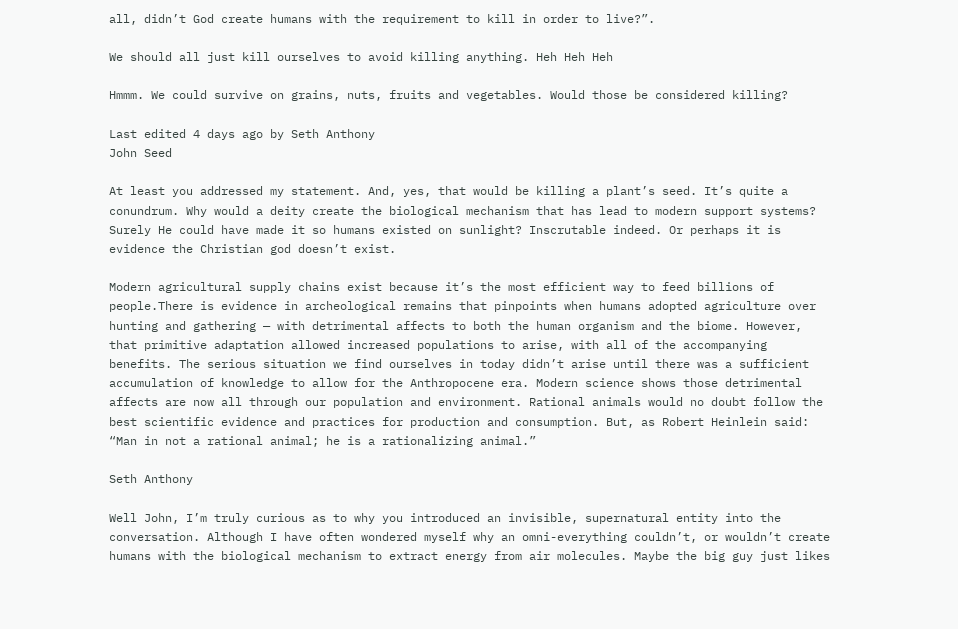all, didn’t God create humans with the requirement to kill in order to live?”.

We should all just kill ourselves to avoid killing anything. Heh Heh Heh

Hmmm. We could survive on grains, nuts, fruits and vegetables. Would those be considered killing?

Last edited 4 days ago by Seth Anthony
John Seed

At least you addressed my statement. And, yes, that would be killing a plant’s seed. It’s quite a conundrum. Why would a deity create the biological mechanism that has lead to modern support systems? Surely He could have made it so humans existed on sunlight? Inscrutable indeed. Or perhaps it is evidence the Christian god doesn’t exist.

Modern agricultural supply chains exist because it’s the most efficient way to feed billions of people.There is evidence in archeological remains that pinpoints when humans adopted agriculture over hunting and gathering — with detrimental affects to both the human organism and the biome. However, that primitive adaptation allowed increased populations to arise, with all of the accompanying benefits. The serious situation we find ourselves in today didn’t arise until there was a sufficient accumulation of knowledge to allow for the Anthropocene era. Modern science shows those detrimental affects are now all through our population and environment. Rational animals would no doubt follow the best scientific evidence and practices for production and consumption. But, as Robert Heinlein said: “Man in not a rational animal; he is a rationalizing animal.”

Seth Anthony

Well John, I’m truly curious as to why you introduced an invisible, supernatural entity into the conversation. Although I have often wondered myself why an omni-everything couldn’t, or wouldn’t create humans with the biological mechanism to extract energy from air molecules. Maybe the big guy just likes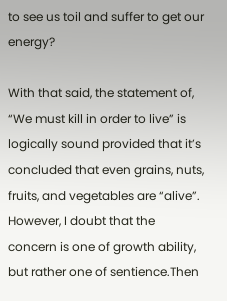to see us toil and suffer to get our energy?

With that said, the statement of, “We must kill in order to live” is logically sound provided that it’s concluded that even grains, nuts, fruits, and vegetables are “alive”. However, I doubt that the concern is one of growth ability, but rather one of sentience.Then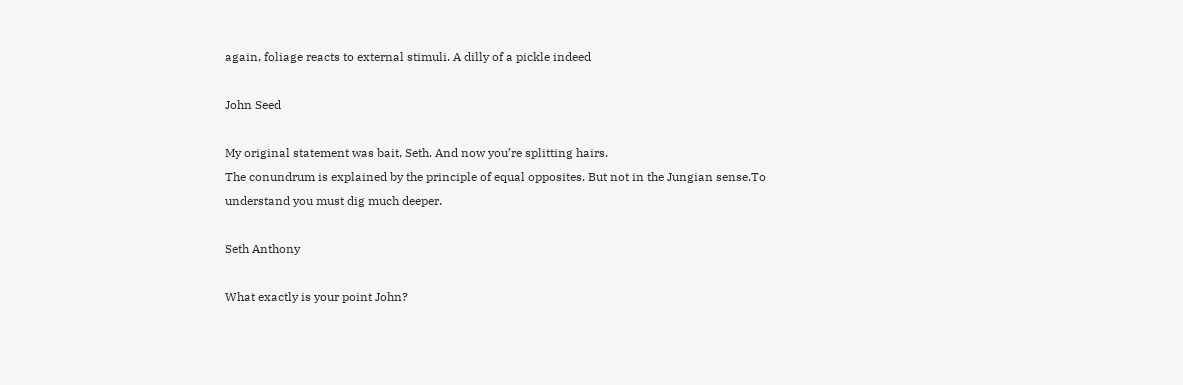again, foliage reacts to external stimuli. A dilly of a pickle indeed

John Seed

My original statement was bait, Seth. And now you’re splitting hairs.
The conundrum is explained by the principle of equal opposites. But not in the Jungian sense.To understand you must dig much deeper.

Seth Anthony

What exactly is your point John?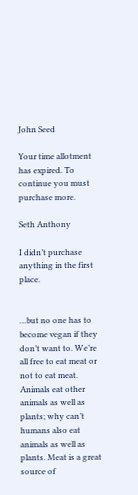John Seed

Your time allotment has expired. To continue you must purchase more.

Seth Anthony

I didn’t purchase anything in the first place.


…but no one has to become vegan if they don’t want to. We’re all free to eat meat or not to eat meat. Animals eat other animals as well as plants; why can’t humans also eat animals as well as plants. Meat is a great source of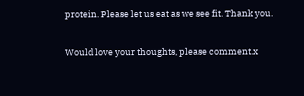protein. Please let us eat as we see fit. Thank you.

Would love your thoughts, please comment.x